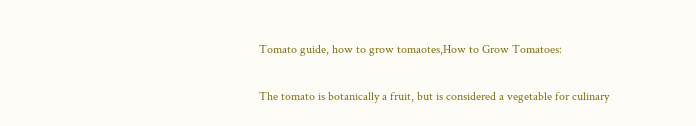Tomato guide, how to grow tomaotes,How to Grow Tomatoes:

The tomato is botanically a fruit, but is considered a vegetable for culinary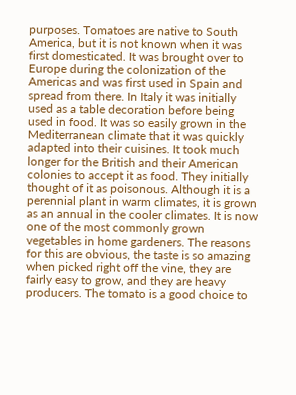purposes. Tomatoes are native to South America, but it is not known when it was first domesticated. It was brought over to Europe during the colonization of the Americas and was first used in Spain and spread from there. In Italy it was initially used as a table decoration before being used in food. It was so easily grown in the Mediterranean climate that it was quickly adapted into their cuisines. It took much longer for the British and their American colonies to accept it as food. They initially thought of it as poisonous. Although it is a perennial plant in warm climates, it is grown as an annual in the cooler climates. It is now one of the most commonly grown vegetables in home gardeners. The reasons for this are obvious, the taste is so amazing when picked right off the vine, they are fairly easy to grow, and they are heavy producers. The tomato is a good choice to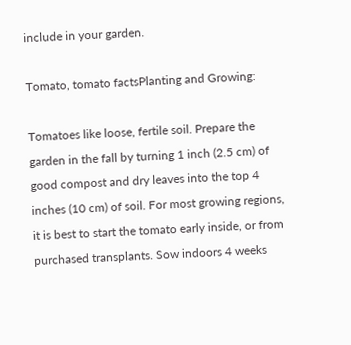include in your garden.

Tomato, tomato factsPlanting and Growing:

Tomatoes like loose, fertile soil. Prepare the garden in the fall by turning 1 inch (2.5 cm) of good compost and dry leaves into the top 4 inches (10 cm) of soil. For most growing regions, it is best to start the tomato early inside, or from purchased transplants. Sow indoors 4 weeks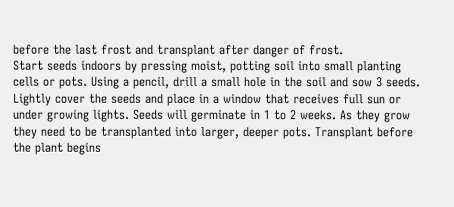before the last frost and transplant after danger of frost.
Start seeds indoors by pressing moist, potting soil into small planting cells or pots. Using a pencil, drill a small hole in the soil and sow 3 seeds. Lightly cover the seeds and place in a window that receives full sun or under growing lights. Seeds will germinate in 1 to 2 weeks. As they grow they need to be transplanted into larger, deeper pots. Transplant before the plant begins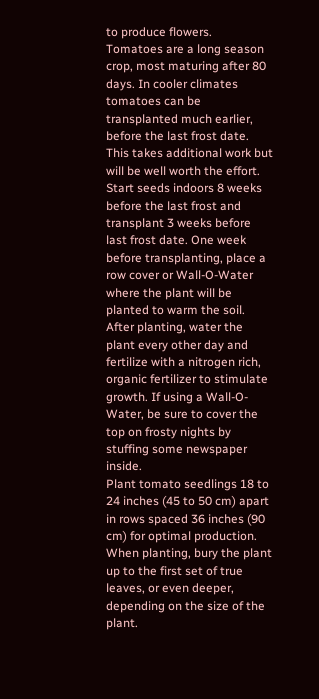to produce flowers.
Tomatoes are a long season crop, most maturing after 80 days. In cooler climates tomatoes can be transplanted much earlier, before the last frost date. This takes additional work but will be well worth the effort. Start seeds indoors 8 weeks before the last frost and transplant 3 weeks before last frost date. One week before transplanting, place a row cover or Wall-O-Water where the plant will be planted to warm the soil. After planting, water the plant every other day and fertilize with a nitrogen rich, organic fertilizer to stimulate growth. If using a Wall-O-Water, be sure to cover the top on frosty nights by stuffing some newspaper inside.
Plant tomato seedlings 18 to 24 inches (45 to 50 cm) apart in rows spaced 36 inches (90 cm) for optimal production. When planting, bury the plant up to the first set of true leaves, or even deeper, depending on the size of the plant.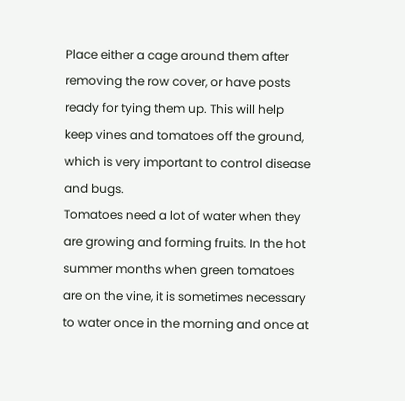Place either a cage around them after removing the row cover, or have posts ready for tying them up. This will help keep vines and tomatoes off the ground, which is very important to control disease and bugs.
Tomatoes need a lot of water when they are growing and forming fruits. In the hot summer months when green tomatoes are on the vine, it is sometimes necessary to water once in the morning and once at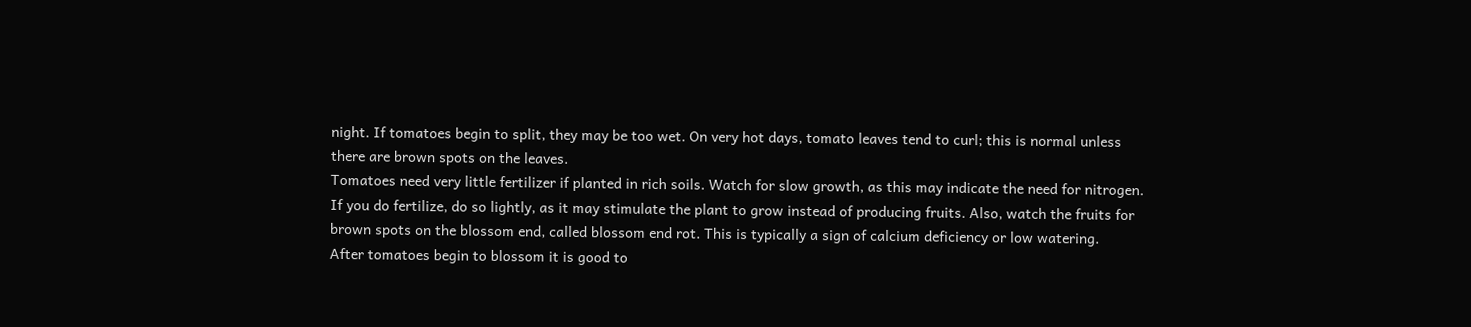night. If tomatoes begin to split, they may be too wet. On very hot days, tomato leaves tend to curl; this is normal unless there are brown spots on the leaves.
Tomatoes need very little fertilizer if planted in rich soils. Watch for slow growth, as this may indicate the need for nitrogen. If you do fertilize, do so lightly, as it may stimulate the plant to grow instead of producing fruits. Also, watch the fruits for brown spots on the blossom end, called blossom end rot. This is typically a sign of calcium deficiency or low watering.
After tomatoes begin to blossom it is good to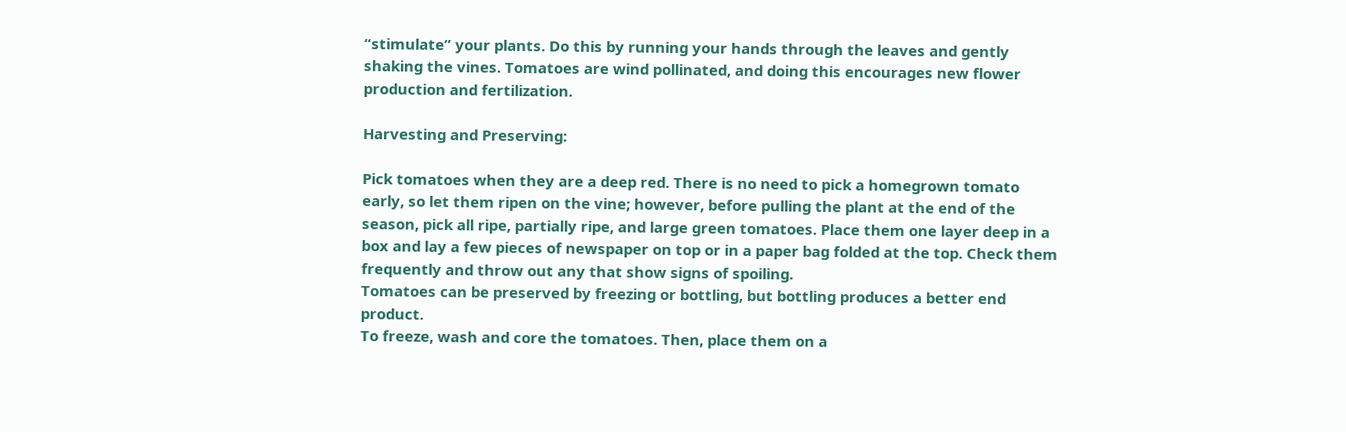“stimulate” your plants. Do this by running your hands through the leaves and gently shaking the vines. Tomatoes are wind pollinated, and doing this encourages new flower production and fertilization.

Harvesting and Preserving:

Pick tomatoes when they are a deep red. There is no need to pick a homegrown tomato early, so let them ripen on the vine; however, before pulling the plant at the end of the season, pick all ripe, partially ripe, and large green tomatoes. Place them one layer deep in a box and lay a few pieces of newspaper on top or in a paper bag folded at the top. Check them frequently and throw out any that show signs of spoiling.
Tomatoes can be preserved by freezing or bottling, but bottling produces a better end product.
To freeze, wash and core the tomatoes. Then, place them on a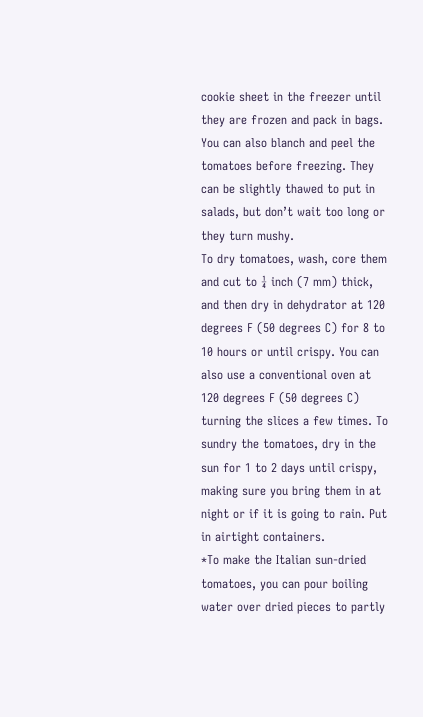cookie sheet in the freezer until they are frozen and pack in bags. You can also blanch and peel the tomatoes before freezing. They can be slightly thawed to put in salads, but don’t wait too long or they turn mushy.
To dry tomatoes, wash, core them and cut to ¼ inch (7 mm) thick, and then dry in dehydrator at 120 degrees F (50 degrees C) for 8 to 10 hours or until crispy. You can also use a conventional oven at 120 degrees F (50 degrees C) turning the slices a few times. To sundry the tomatoes, dry in the sun for 1 to 2 days until crispy, making sure you bring them in at night or if it is going to rain. Put in airtight containers.
*To make the Italian sun-dried tomatoes, you can pour boiling water over dried pieces to partly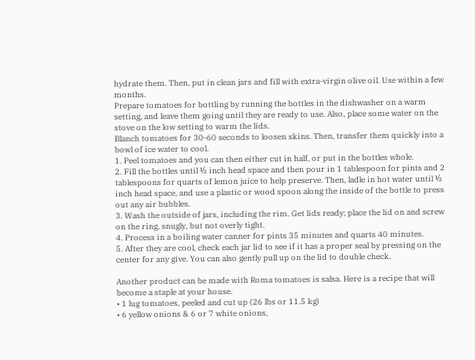hydrate them. Then, put in clean jars and fill with extra-virgin olive oil. Use within a few months.
Prepare tomatoes for bottling by running the bottles in the dishwasher on a warm setting, and leave them going until they are ready to use. Also, place some water on the stove on the low setting to warm the lids.
Blanch tomatoes for 30-60 seconds to loosen skins. Then, transfer them quickly into a bowl of ice water to cool.
1. Peel tomatoes and you can then either cut in half, or put in the bottles whole.
2. Fill the bottles until ½ inch head space and then pour in 1 tablespoon for pints and 2 tablespoons for quarts of lemon juice to help preserve. Then, ladle in hot water until ½ inch head space, and use a plastic or wood spoon along the inside of the bottle to press out any air bubbles.
3. Wash the outside of jars, including the rim. Get lids ready; place the lid on and screw on the ring, snugly, but not overly tight.
4. Process in a boiling water canner for pints 35 minutes and quarts 40 minutes.
5. After they are cool, check each jar lid to see if it has a proper seal by pressing on the center for any give. You can also gently pull up on the lid to double check.

Another product can be made with Roma tomatoes is salsa. Here is a recipe that will become a staple at your house.
• 1 lug tomatoes, peeled and cut up (26 lbs or 11.5 kg)
• 6 yellow onions & 6 or 7 white onions,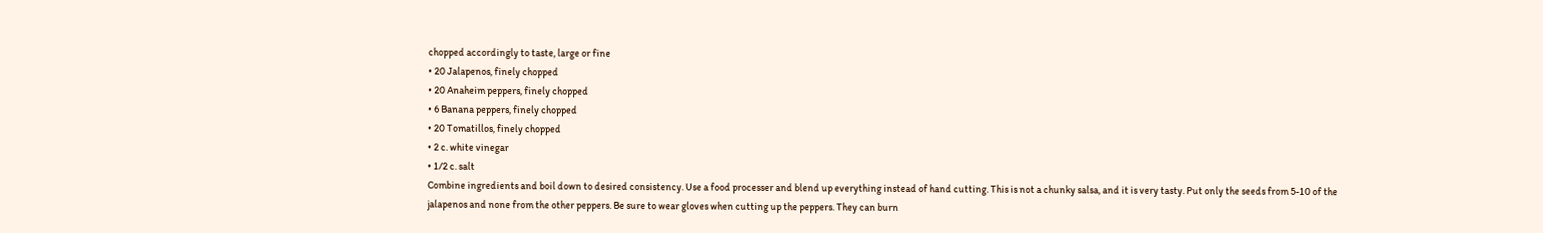chopped accordingly to taste, large or fine
• 20 Jalapenos, finely chopped
• 20 Anaheim peppers, finely chopped
• 6 Banana peppers, finely chopped
• 20 Tomatillos, finely chopped
• 2 c. white vinegar
• 1/2 c. salt
Combine ingredients and boil down to desired consistency. Use a food processer and blend up everything instead of hand cutting. This is not a chunky salsa, and it is very tasty. Put only the seeds from 5-10 of the jalapenos and none from the other peppers. Be sure to wear gloves when cutting up the peppers. They can burn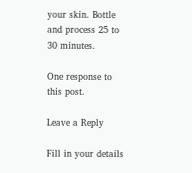your skin. Bottle and process 25 to 30 minutes.

One response to this post.

Leave a Reply

Fill in your details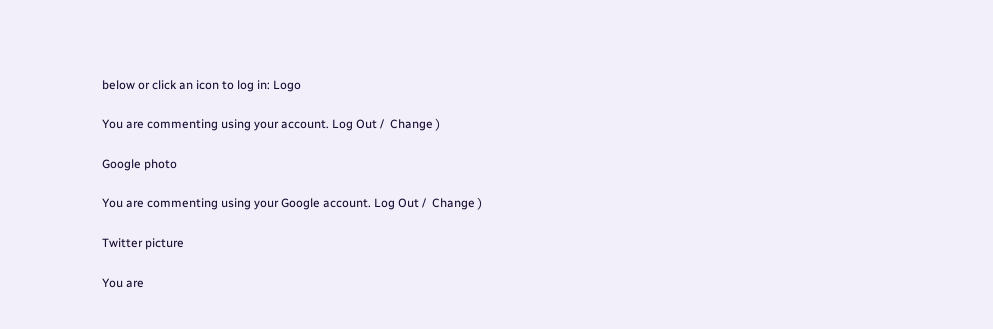below or click an icon to log in: Logo

You are commenting using your account. Log Out /  Change )

Google photo

You are commenting using your Google account. Log Out /  Change )

Twitter picture

You are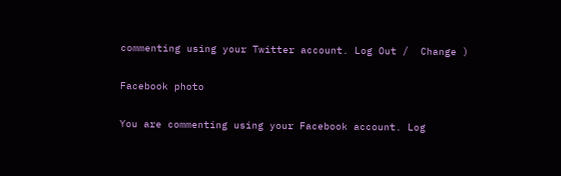commenting using your Twitter account. Log Out /  Change )

Facebook photo

You are commenting using your Facebook account. Log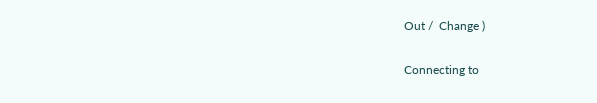Out /  Change )

Connecting to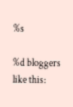%s

%d bloggers like this: